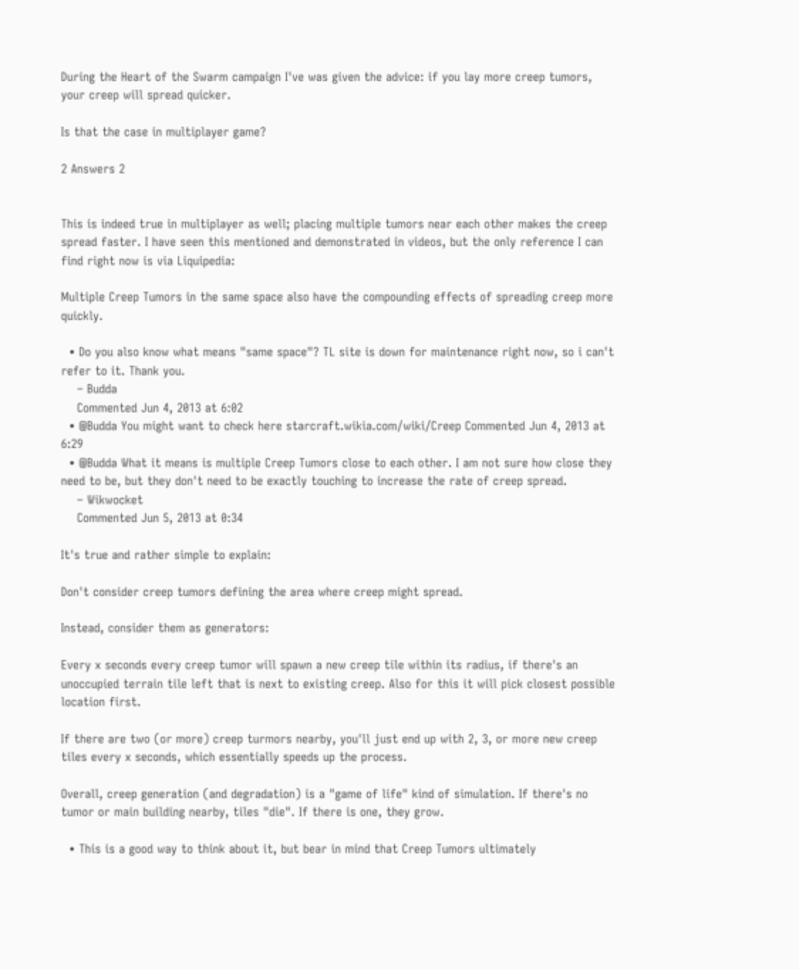During the Heart of the Swarm campaign I've was given the advice: if you lay more creep tumors, your creep will spread quicker.

Is that the case in multiplayer game?

2 Answers 2


This is indeed true in multiplayer as well; placing multiple tumors near each other makes the creep spread faster. I have seen this mentioned and demonstrated in videos, but the only reference I can find right now is via Liquipedia:

Multiple Creep Tumors in the same space also have the compounding effects of spreading creep more quickly.

  • Do you also know what means "same space"? TL site is down for maintenance right now, so i can't refer to it. Thank you.
    – Budda
    Commented Jun 4, 2013 at 6:02
  • @Budda You might want to check here starcraft.wikia.com/wiki/Creep Commented Jun 4, 2013 at 6:29
  • @Budda What it means is multiple Creep Tumors close to each other. I am not sure how close they need to be, but they don't need to be exactly touching to increase the rate of creep spread.
    – Wikwocket
    Commented Jun 5, 2013 at 0:34

It's true and rather simple to explain:

Don't consider creep tumors defining the area where creep might spread.

Instead, consider them as generators:

Every x seconds every creep tumor will spawn a new creep tile within its radius, if there's an unoccupied terrain tile left that is next to existing creep. Also for this it will pick closest possible location first.

If there are two (or more) creep turmors nearby, you'll just end up with 2, 3, or more new creep tiles every x seconds, which essentially speeds up the process.

Overall, creep generation (and degradation) is a "game of life" kind of simulation. If there's no tumor or main building nearby, tiles "die". If there is one, they grow.

  • This is a good way to think about it, but bear in mind that Creep Tumors ultimately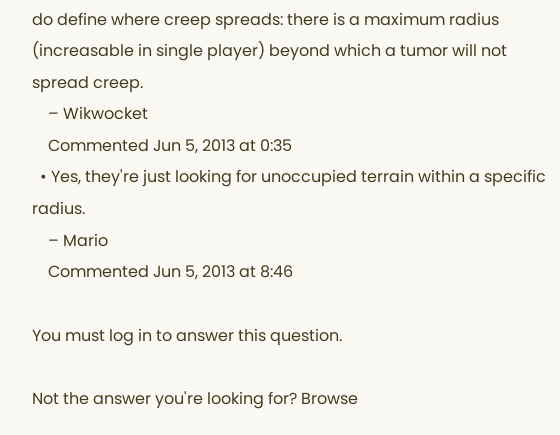do define where creep spreads: there is a maximum radius (increasable in single player) beyond which a tumor will not spread creep.
    – Wikwocket
    Commented Jun 5, 2013 at 0:35
  • Yes, they're just looking for unoccupied terrain within a specific radius.
    – Mario
    Commented Jun 5, 2013 at 8:46

You must log in to answer this question.

Not the answer you're looking for? Browse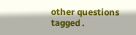other questions tagged .